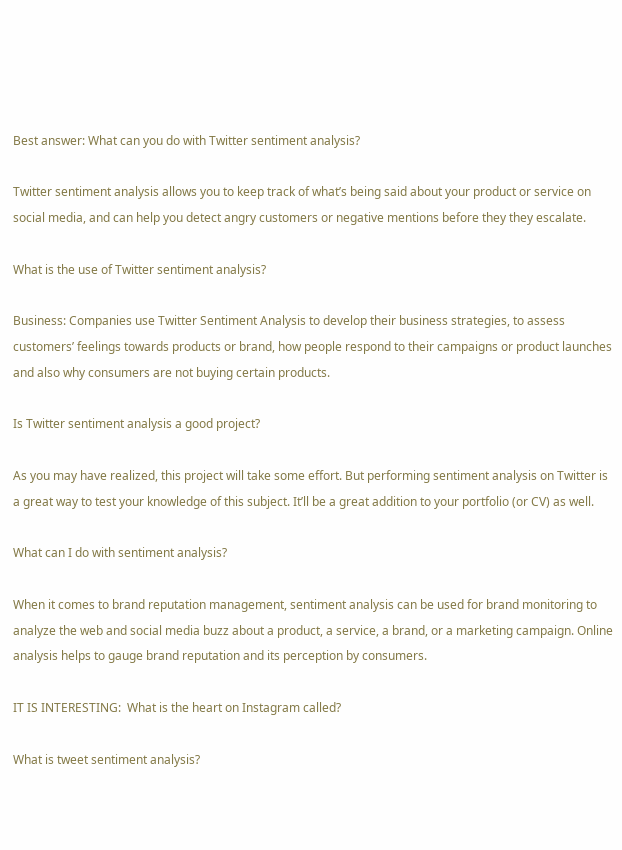Best answer: What can you do with Twitter sentiment analysis?

Twitter sentiment analysis allows you to keep track of what’s being said about your product or service on social media, and can help you detect angry customers or negative mentions before they they escalate.

What is the use of Twitter sentiment analysis?

Business: Companies use Twitter Sentiment Analysis to develop their business strategies, to assess customers’ feelings towards products or brand, how people respond to their campaigns or product launches and also why consumers are not buying certain products.

Is Twitter sentiment analysis a good project?

As you may have realized, this project will take some effort. But performing sentiment analysis on Twitter is a great way to test your knowledge of this subject. It’ll be a great addition to your portfolio (or CV) as well.

What can I do with sentiment analysis?

When it comes to brand reputation management, sentiment analysis can be used for brand monitoring to analyze the web and social media buzz about a product, a service, a brand, or a marketing campaign. Online analysis helps to gauge brand reputation and its perception by consumers.

IT IS INTERESTING:  What is the heart on Instagram called?

What is tweet sentiment analysis?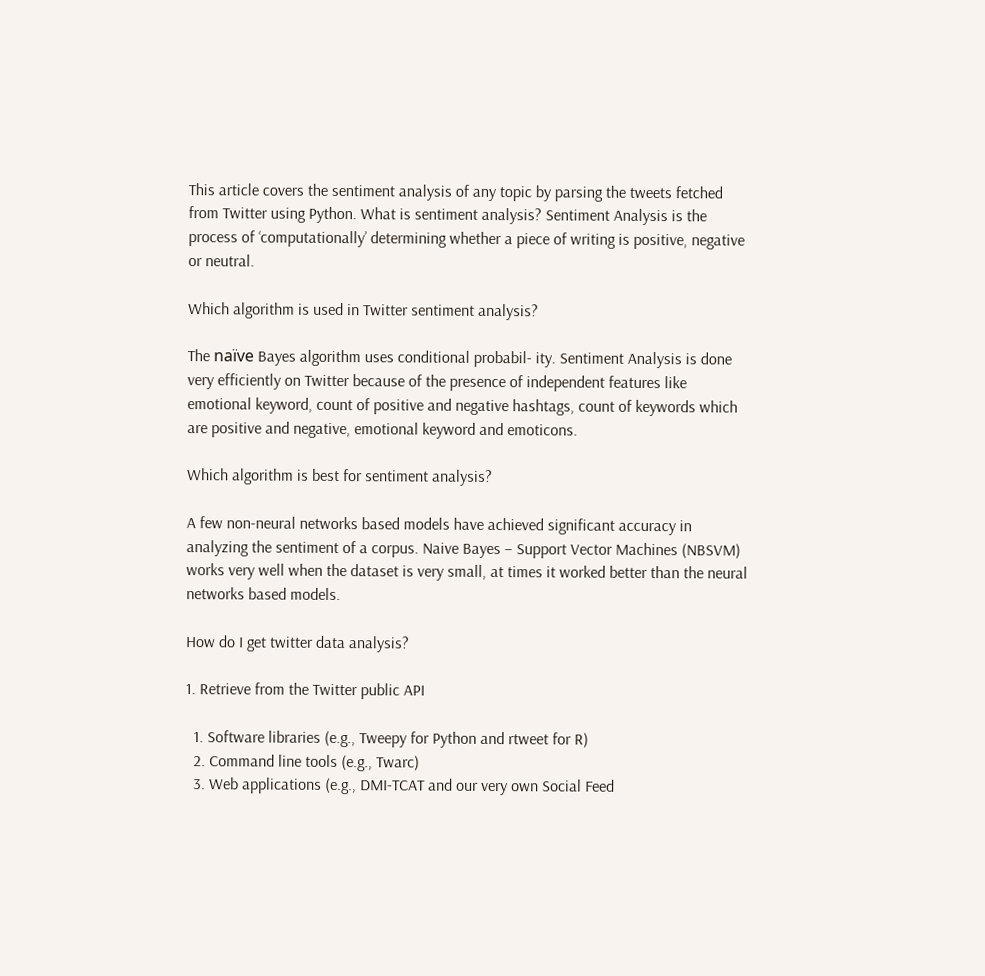This article covers the sentiment analysis of any topic by parsing the tweets fetched from Twitter using Python. What is sentiment analysis? Sentiment Analysis is the process of ‘computationally’ determining whether a piece of writing is positive, negative or neutral.

Which algorithm is used in Twitter sentiment analysis?

The naïve Bayes algorithm uses conditional probabil- ity. Sentiment Analysis is done very efficiently on Twitter because of the presence of independent features like emotional keyword, count of positive and negative hashtags, count of keywords which are positive and negative, emotional keyword and emoticons.

Which algorithm is best for sentiment analysis?

A few non-neural networks based models have achieved significant accuracy in analyzing the sentiment of a corpus. Naive Bayes – Support Vector Machines (NBSVM) works very well when the dataset is very small, at times it worked better than the neural networks based models.

How do I get twitter data analysis?

1. Retrieve from the Twitter public API

  1. Software libraries (e.g., Tweepy for Python and rtweet for R)
  2. Command line tools (e.g., Twarc)
  3. Web applications (e.g., DMI-TCAT and our very own Social Feed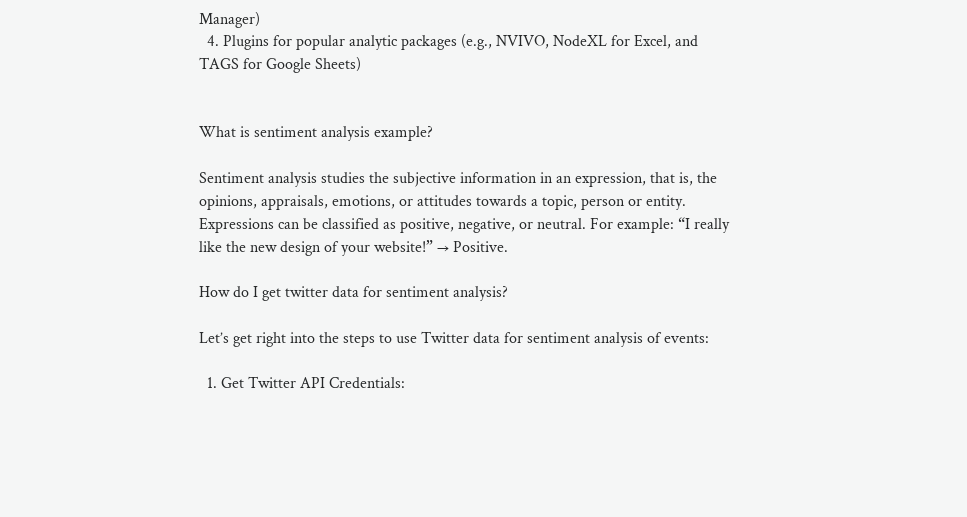Manager)
  4. Plugins for popular analytic packages (e.g., NVIVO, NodeXL for Excel, and TAGS for Google Sheets)


What is sentiment analysis example?

Sentiment analysis studies the subjective information in an expression, that is, the opinions, appraisals, emotions, or attitudes towards a topic, person or entity. Expressions can be classified as positive, negative, or neutral. For example: “I really like the new design of your website!” → Positive.

How do I get twitter data for sentiment analysis?

Let’s get right into the steps to use Twitter data for sentiment analysis of events:

  1. Get Twitter API Credentials: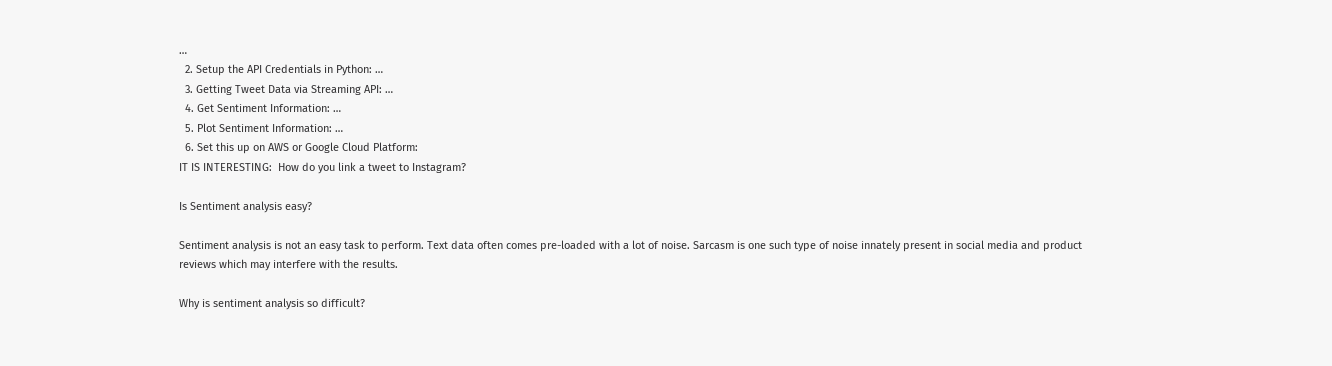…
  2. Setup the API Credentials in Python: …
  3. Getting Tweet Data via Streaming API: …
  4. Get Sentiment Information: …
  5. Plot Sentiment Information: …
  6. Set this up on AWS or Google Cloud Platform:
IT IS INTERESTING:  How do you link a tweet to Instagram?

Is Sentiment analysis easy?

Sentiment analysis is not an easy task to perform. Text data often comes pre-loaded with a lot of noise. Sarcasm is one such type of noise innately present in social media and product reviews which may interfere with the results.

Why is sentiment analysis so difficult?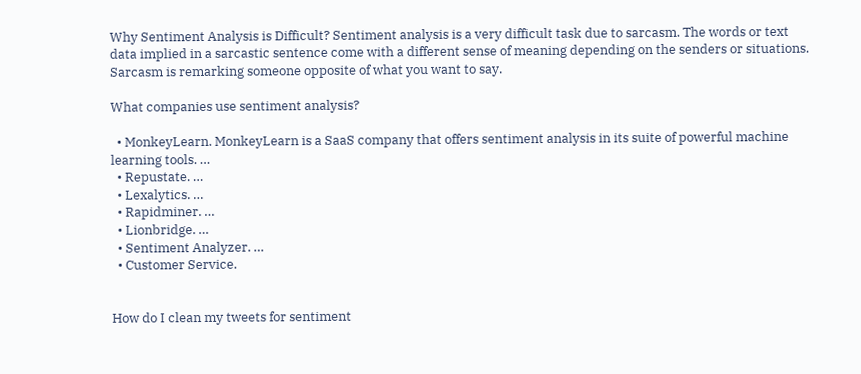Why Sentiment Analysis is Difficult? Sentiment analysis is a very difficult task due to sarcasm. The words or text data implied in a sarcastic sentence come with a different sense of meaning depending on the senders or situations. Sarcasm is remarking someone opposite of what you want to say.

What companies use sentiment analysis?

  • MonkeyLearn. MonkeyLearn is a SaaS company that offers sentiment analysis in its suite of powerful machine learning tools. …
  • Repustate. …
  • Lexalytics. …
  • Rapidminer. …
  • Lionbridge. …
  • Sentiment Analyzer. …
  • Customer Service.


How do I clean my tweets for sentiment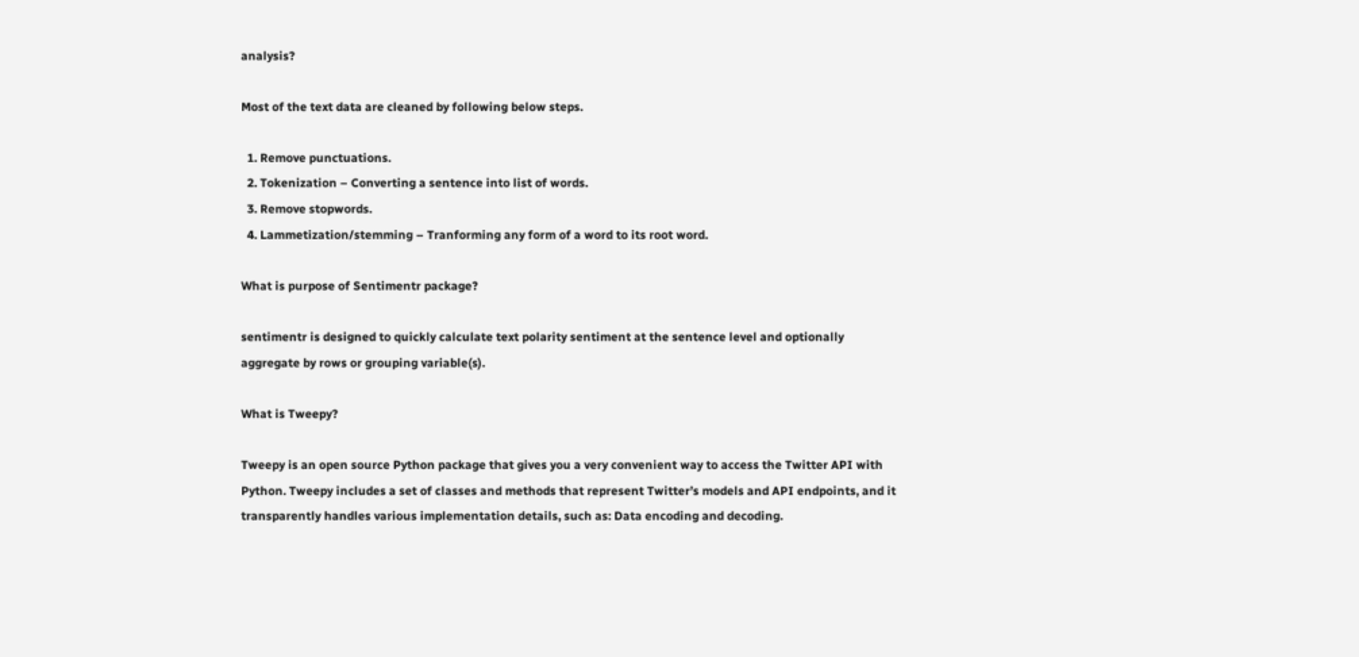analysis?

Most of the text data are cleaned by following below steps.

  1. Remove punctuations.
  2. Tokenization – Converting a sentence into list of words.
  3. Remove stopwords.
  4. Lammetization/stemming – Tranforming any form of a word to its root word.

What is purpose of Sentimentr package?

sentimentr is designed to quickly calculate text polarity sentiment at the sentence level and optionally aggregate by rows or grouping variable(s).

What is Tweepy?

Tweepy is an open source Python package that gives you a very convenient way to access the Twitter API with Python. Tweepy includes a set of classes and methods that represent Twitter’s models and API endpoints, and it transparently handles various implementation details, such as: Data encoding and decoding.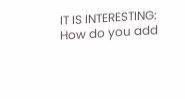IT IS INTERESTING:  How do you add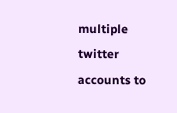multiple twitter accounts to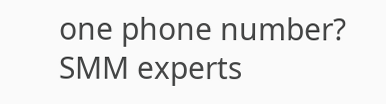one phone number?
SMM experts